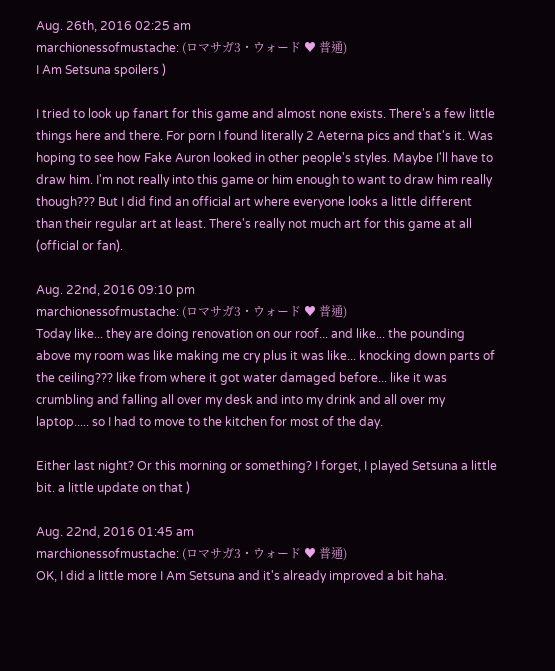Aug. 26th, 2016 02:25 am
marchionessofmustache: (ロマサガ3・ウォード ♥ 普通)
I Am Setsuna spoilers )

I tried to look up fanart for this game and almost none exists. There's a few little things here and there. For porn I found literally 2 Aeterna pics and that's it. Was hoping to see how Fake Auron looked in other people's styles. Maybe I'll have to draw him. I'm not really into this game or him enough to want to draw him really though??? But I did find an official art where everyone looks a little different than their regular art at least. There's really not much art for this game at all (official or fan).

Aug. 22nd, 2016 09:10 pm
marchionessofmustache: (ロマサガ3・ウォード ♥ 普通)
Today like... they are doing renovation on our roof... and like... the pounding above my room was like making me cry plus it was like... knocking down parts of the ceiling??? like from where it got water damaged before... like it was crumbling and falling all over my desk and into my drink and all over my laptop..... so I had to move to the kitchen for most of the day.

Either last night? Or this morning or something? I forget, I played Setsuna a little bit. a little update on that )

Aug. 22nd, 2016 01:45 am
marchionessofmustache: (ロマサガ3・ウォード ♥ 普通)
OK, I did a little more I Am Setsuna and it's already improved a bit haha.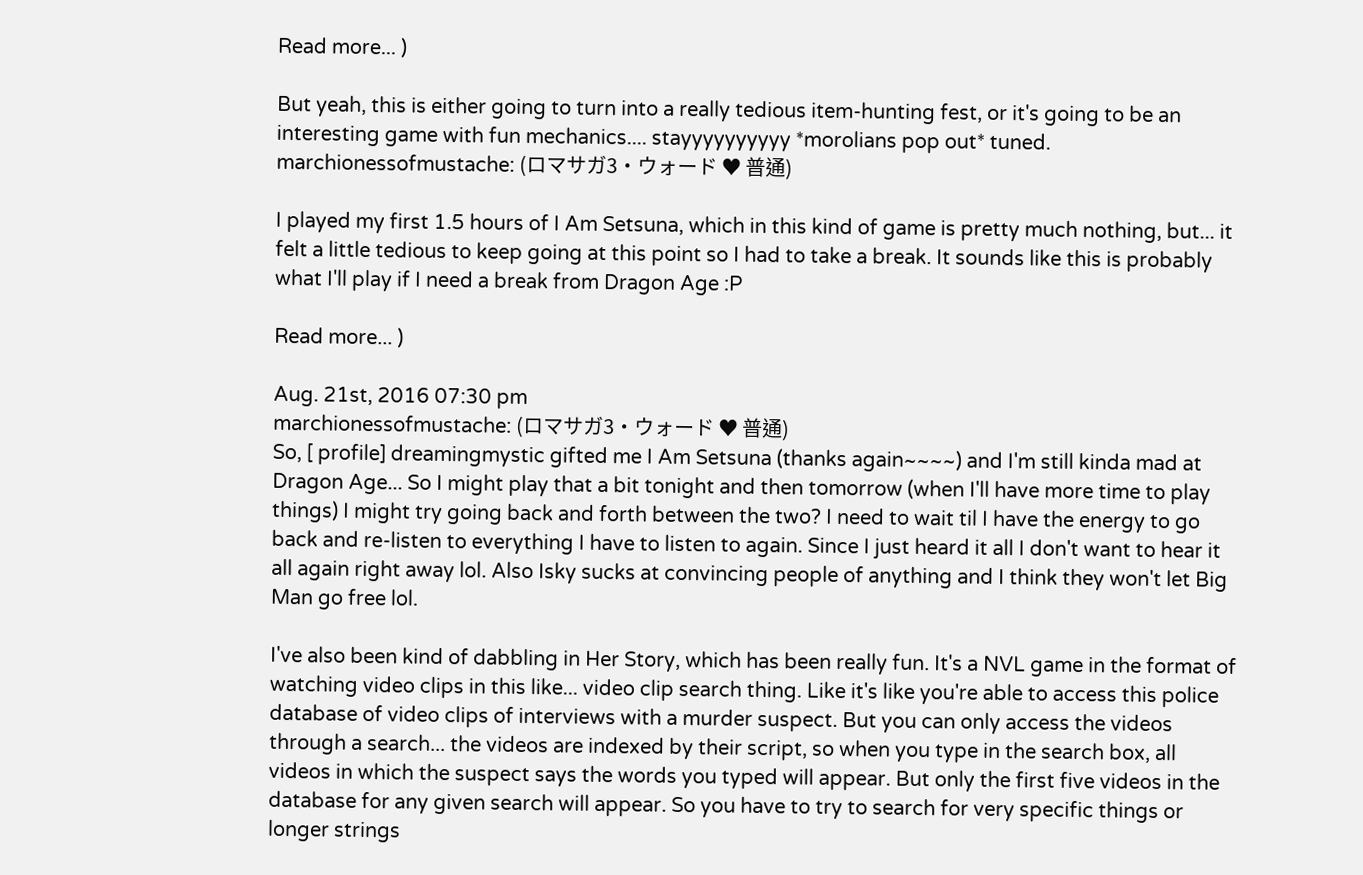Read more... )

But yeah, this is either going to turn into a really tedious item-hunting fest, or it's going to be an interesting game with fun mechanics.... stayyyyyyyyyy *morolians pop out* tuned.
marchionessofmustache: (ロマサガ3・ウォード ♥ 普通)

I played my first 1.5 hours of I Am Setsuna, which in this kind of game is pretty much nothing, but... it felt a little tedious to keep going at this point so I had to take a break. It sounds like this is probably what I'll play if I need a break from Dragon Age :P

Read more... )

Aug. 21st, 2016 07:30 pm
marchionessofmustache: (ロマサガ3・ウォード ♥ 普通)
So, [ profile] dreamingmystic gifted me I Am Setsuna (thanks again~~~~) and I'm still kinda mad at Dragon Age... So I might play that a bit tonight and then tomorrow (when I'll have more time to play things) I might try going back and forth between the two? I need to wait til I have the energy to go back and re-listen to everything I have to listen to again. Since I just heard it all I don't want to hear it all again right away lol. Also Isky sucks at convincing people of anything and I think they won't let Big Man go free lol.

I've also been kind of dabbling in Her Story, which has been really fun. It's a NVL game in the format of watching video clips in this like... video clip search thing. Like it's like you're able to access this police database of video clips of interviews with a murder suspect. But you can only access the videos through a search... the videos are indexed by their script, so when you type in the search box, all videos in which the suspect says the words you typed will appear. But only the first five videos in the database for any given search will appear. So you have to try to search for very specific things or longer strings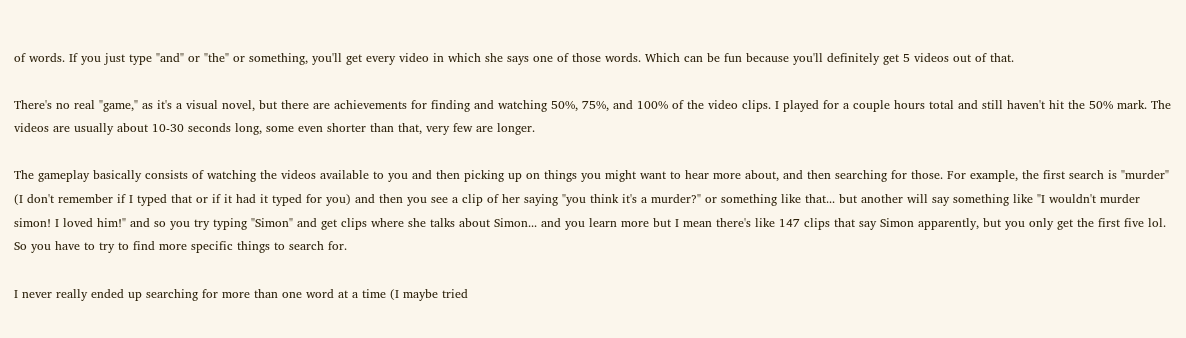of words. If you just type "and" or "the" or something, you'll get every video in which she says one of those words. Which can be fun because you'll definitely get 5 videos out of that.

There's no real "game," as it's a visual novel, but there are achievements for finding and watching 50%, 75%, and 100% of the video clips. I played for a couple hours total and still haven't hit the 50% mark. The videos are usually about 10-30 seconds long, some even shorter than that, very few are longer.

The gameplay basically consists of watching the videos available to you and then picking up on things you might want to hear more about, and then searching for those. For example, the first search is "murder" (I don't remember if I typed that or if it had it typed for you) and then you see a clip of her saying "you think it's a murder?" or something like that... but another will say something like "I wouldn't murder simon! I loved him!" and so you try typing "Simon" and get clips where she talks about Simon... and you learn more but I mean there's like 147 clips that say Simon apparently, but you only get the first five lol. So you have to try to find more specific things to search for.

I never really ended up searching for more than one word at a time (I maybe tried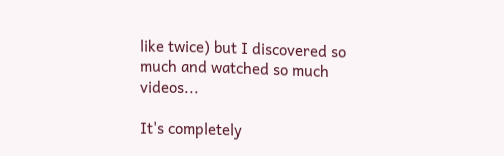like twice) but I discovered so much and watched so much videos...

It's completely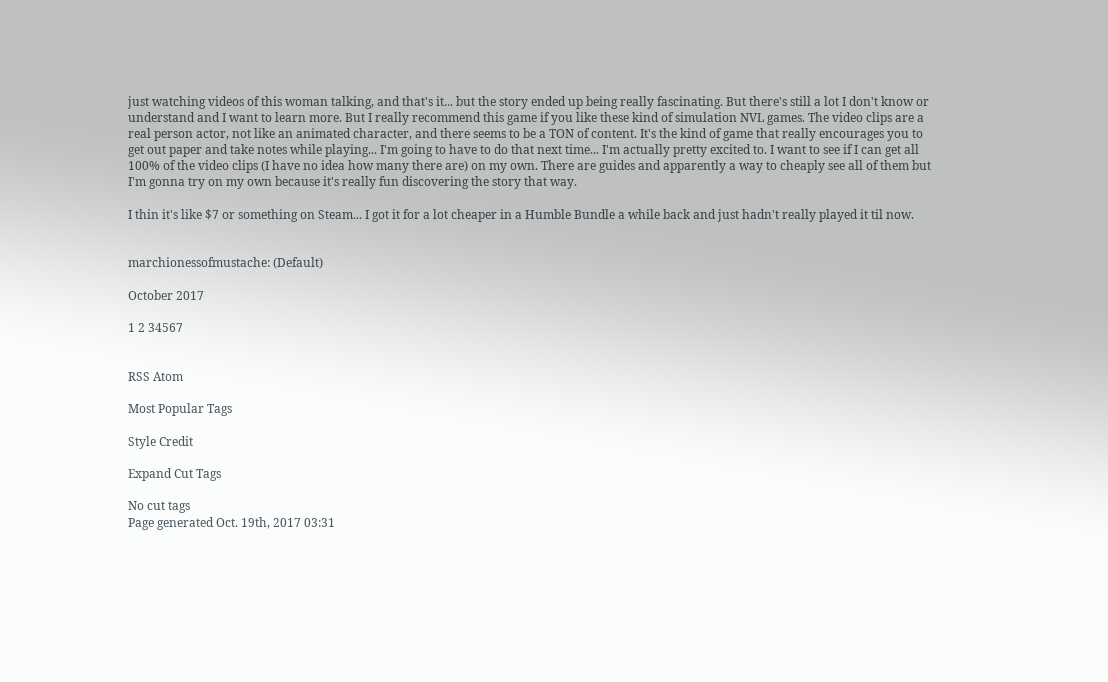just watching videos of this woman talking, and that's it... but the story ended up being really fascinating. But there's still a lot I don't know or understand and I want to learn more. But I really recommend this game if you like these kind of simulation NVL games. The video clips are a real person actor, not like an animated character, and there seems to be a TON of content. It's the kind of game that really encourages you to get out paper and take notes while playing... I'm going to have to do that next time... I'm actually pretty excited to. I want to see if I can get all 100% of the video clips (I have no idea how many there are) on my own. There are guides and apparently a way to cheaply see all of them but I'm gonna try on my own because it's really fun discovering the story that way.

I thin it's like $7 or something on Steam... I got it for a lot cheaper in a Humble Bundle a while back and just hadn't really played it til now.


marchionessofmustache: (Default)

October 2017

1 2 34567


RSS Atom

Most Popular Tags

Style Credit

Expand Cut Tags

No cut tags
Page generated Oct. 19th, 2017 03:31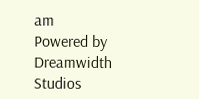am
Powered by Dreamwidth Studios